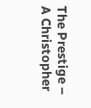The Prestige – A Christopher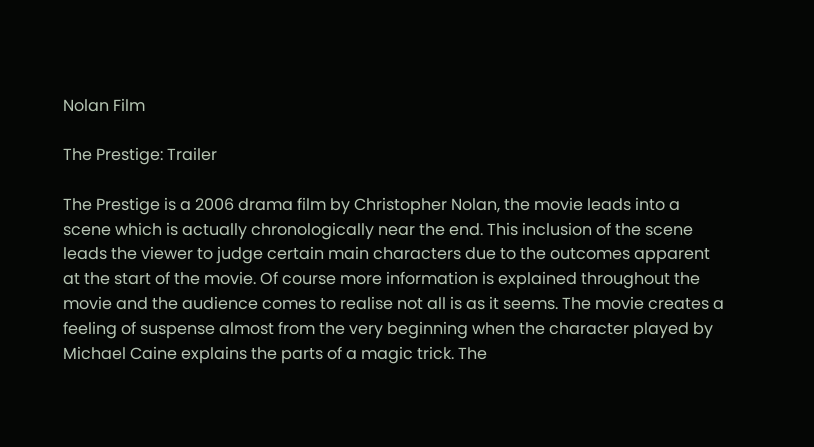Nolan Film

The Prestige: Trailer

The Prestige is a 2006 drama film by Christopher Nolan, the movie leads into a scene which is actually chronologically near the end. This inclusion of the scene leads the viewer to judge certain main characters due to the outcomes apparent at the start of the movie. Of course more information is explained throughout the movie and the audience comes to realise not all is as it seems. The movie creates a feeling of suspense almost from the very beginning when the character played by Michael Caine explains the parts of a magic trick. The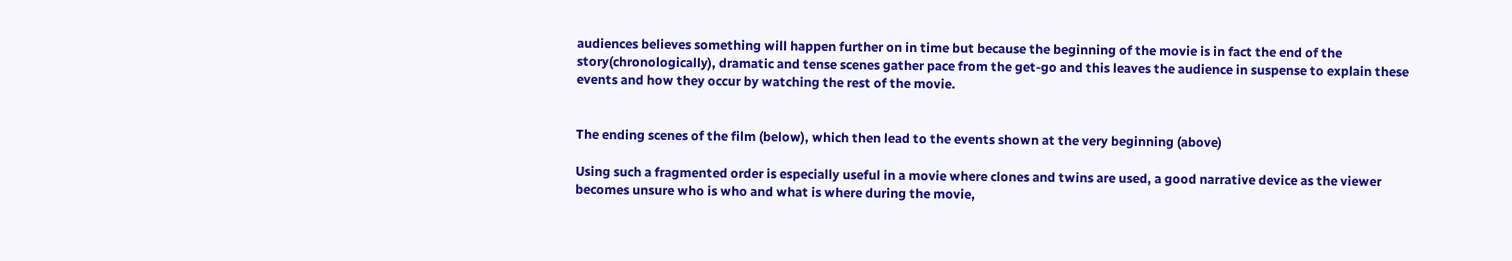audiences believes something will happen further on in time but because the beginning of the movie is in fact the end of the story(chronologically), dramatic and tense scenes gather pace from the get-go and this leaves the audience in suspense to explain these events and how they occur by watching the rest of the movie.


The ending scenes of the film (below), which then lead to the events shown at the very beginning (above)

Using such a fragmented order is especially useful in a movie where clones and twins are used, a good narrative device as the viewer becomes unsure who is who and what is where during the movie,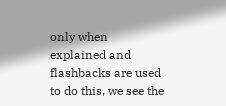only when explained and flashbacks are used to do this, we see the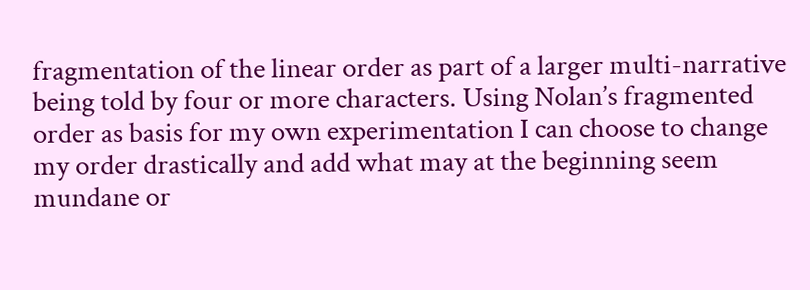fragmentation of the linear order as part of a larger multi-narrative being told by four or more characters. Using Nolan’s fragmented order as basis for my own experimentation I can choose to change my order drastically and add what may at the beginning seem mundane or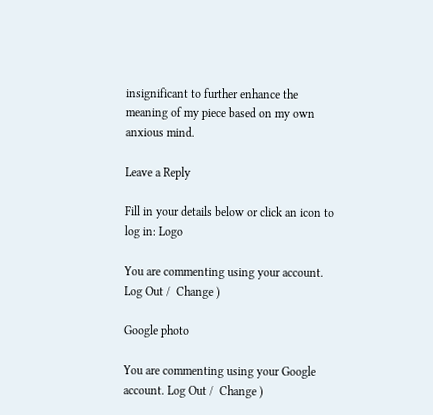insignificant to further enhance the meaning of my piece based on my own anxious mind.

Leave a Reply

Fill in your details below or click an icon to log in: Logo

You are commenting using your account. Log Out /  Change )

Google photo

You are commenting using your Google account. Log Out /  Change )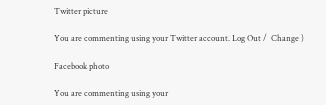Twitter picture

You are commenting using your Twitter account. Log Out /  Change )

Facebook photo

You are commenting using your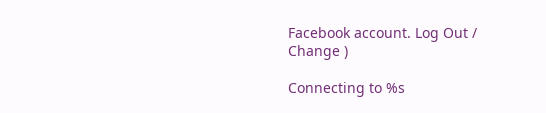Facebook account. Log Out /  Change )

Connecting to %s